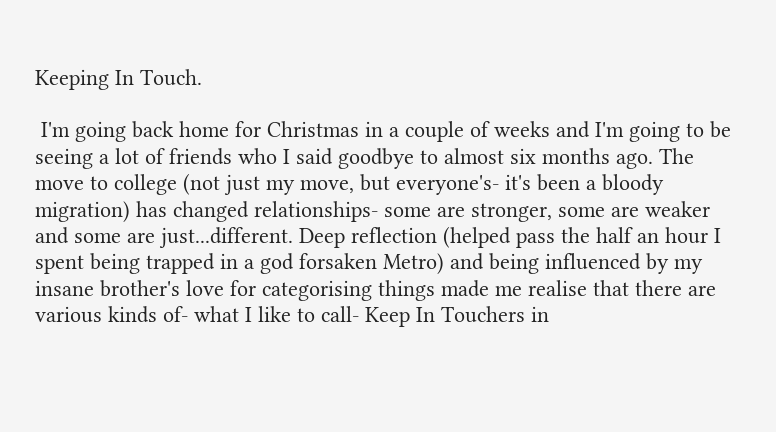Keeping In Touch.

 I'm going back home for Christmas in a couple of weeks and I'm going to be seeing a lot of friends who I said goodbye to almost six months ago. The move to college (not just my move, but everyone's- it's been a bloody migration) has changed relationships- some are stronger, some are weaker and some are just...different. Deep reflection (helped pass the half an hour I spent being trapped in a god forsaken Metro) and being influenced by my insane brother's love for categorising things made me realise that there are various kinds of- what I like to call- Keep In Touchers in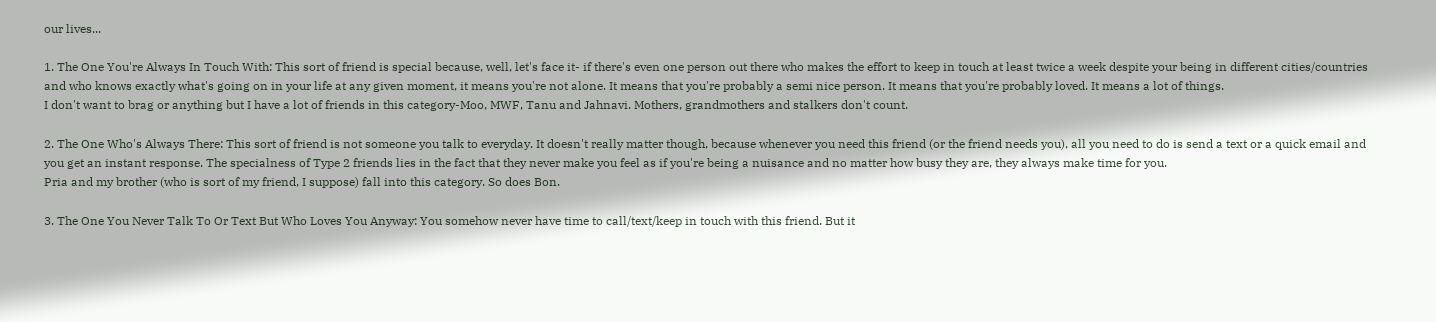our lives...

1. The One You're Always In Touch With: This sort of friend is special because, well, let's face it- if there's even one person out there who makes the effort to keep in touch at least twice a week despite your being in different cities/countries and who knows exactly what's going on in your life at any given moment, it means you're not alone. It means that you're probably a semi nice person. It means that you're probably loved. It means a lot of things.
I don't want to brag or anything but I have a lot of friends in this category-Moo, MWF, Tanu and Jahnavi. Mothers, grandmothers and stalkers don't count.

2. The One Who's Always There: This sort of friend is not someone you talk to everyday. It doesn't really matter though, because whenever you need this friend (or the friend needs you), all you need to do is send a text or a quick email and you get an instant response. The specialness of Type 2 friends lies in the fact that they never make you feel as if you're being a nuisance and no matter how busy they are, they always make time for you.
Pria and my brother (who is sort of my friend, I suppose) fall into this category. So does Bon.

3. The One You Never Talk To Or Text But Who Loves You Anyway: You somehow never have time to call/text/keep in touch with this friend. But it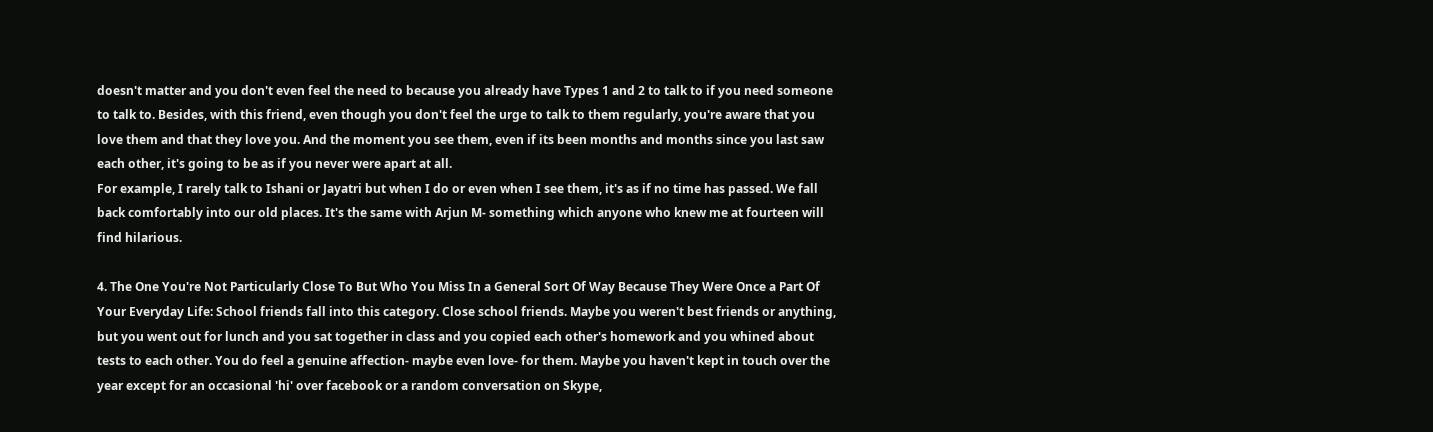doesn't matter and you don't even feel the need to because you already have Types 1 and 2 to talk to if you need someone to talk to. Besides, with this friend, even though you don't feel the urge to talk to them regularly, you're aware that you love them and that they love you. And the moment you see them, even if its been months and months since you last saw each other, it's going to be as if you never were apart at all.
For example, I rarely talk to Ishani or Jayatri but when I do or even when I see them, it's as if no time has passed. We fall back comfortably into our old places. It's the same with Arjun M- something which anyone who knew me at fourteen will find hilarious.

4. The One You're Not Particularly Close To But Who You Miss In a General Sort Of Way Because They Were Once a Part Of Your Everyday Life: School friends fall into this category. Close school friends. Maybe you weren't best friends or anything, but you went out for lunch and you sat together in class and you copied each other's homework and you whined about tests to each other. You do feel a genuine affection- maybe even love- for them. Maybe you haven't kept in touch over the year except for an occasional 'hi' over facebook or a random conversation on Skype,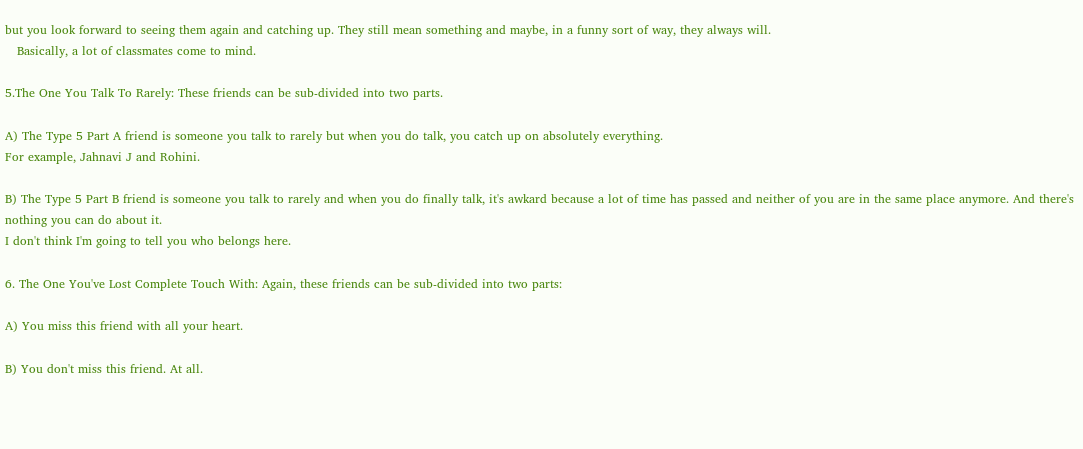but you look forward to seeing them again and catching up. They still mean something and maybe, in a funny sort of way, they always will.
   Basically, a lot of classmates come to mind.

5.The One You Talk To Rarely: These friends can be sub-divided into two parts.

A) The Type 5 Part A friend is someone you talk to rarely but when you do talk, you catch up on absolutely everything.
For example, Jahnavi J and Rohini.

B) The Type 5 Part B friend is someone you talk to rarely and when you do finally talk, it's awkard because a lot of time has passed and neither of you are in the same place anymore. And there's nothing you can do about it.
I don't think I'm going to tell you who belongs here.

6. The One You've Lost Complete Touch With: Again, these friends can be sub-divided into two parts:

A) You miss this friend with all your heart.

B) You don't miss this friend. At all.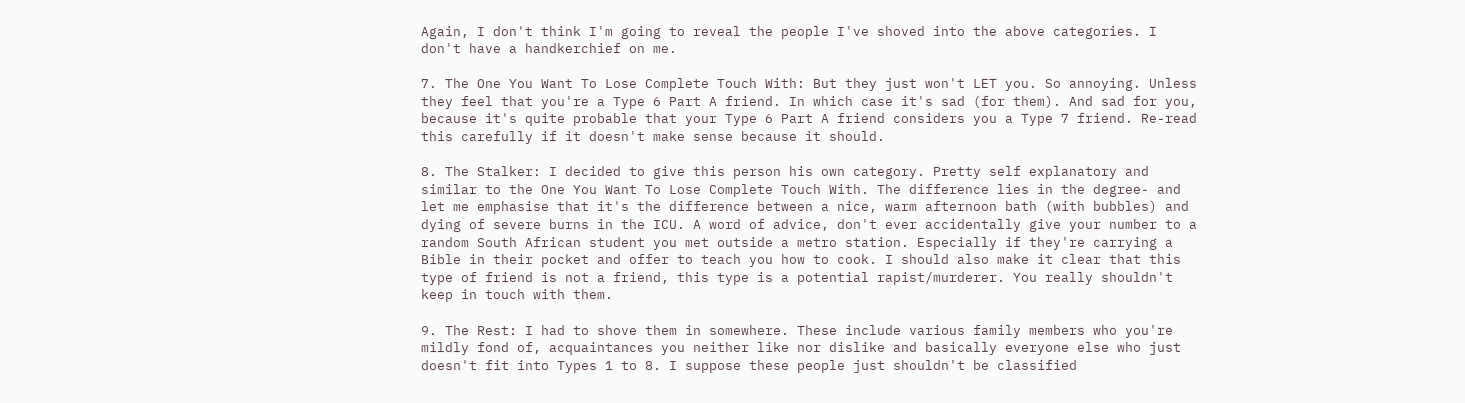Again, I don't think I'm going to reveal the people I've shoved into the above categories. I don't have a handkerchief on me.

7. The One You Want To Lose Complete Touch With: But they just won't LET you. So annoying. Unless they feel that you're a Type 6 Part A friend. In which case it's sad (for them). And sad for you, because it's quite probable that your Type 6 Part A friend considers you a Type 7 friend. Re-read this carefully if it doesn't make sense because it should.

8. The Stalker: I decided to give this person his own category. Pretty self explanatory and similar to the One You Want To Lose Complete Touch With. The difference lies in the degree- and let me emphasise that it's the difference between a nice, warm afternoon bath (with bubbles) and dying of severe burns in the ICU. A word of advice, don't ever accidentally give your number to a random South African student you met outside a metro station. Especially if they're carrying a Bible in their pocket and offer to teach you how to cook. I should also make it clear that this type of friend is not a friend, this type is a potential rapist/murderer. You really shouldn't keep in touch with them.

9. The Rest: I had to shove them in somewhere. These include various family members who you're mildly fond of, acquaintances you neither like nor dislike and basically everyone else who just doesn't fit into Types 1 to 8. I suppose these people just shouldn't be classified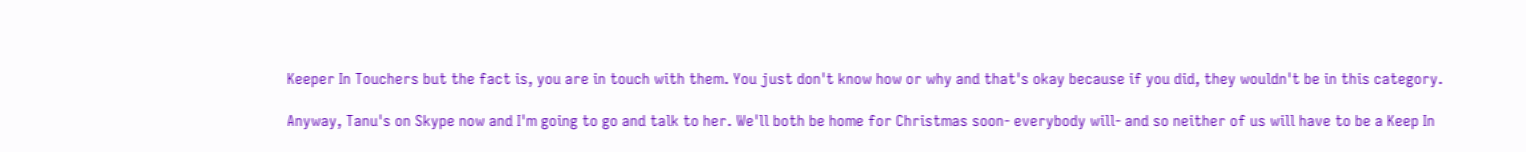Keeper In Touchers but the fact is, you are in touch with them. You just don't know how or why and that's okay because if you did, they wouldn't be in this category.

Anyway, Tanu's on Skype now and I'm going to go and talk to her. We'll both be home for Christmas soon- everybody will- and so neither of us will have to be a Keep In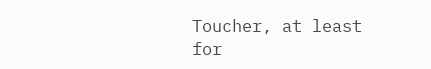Toucher, at least for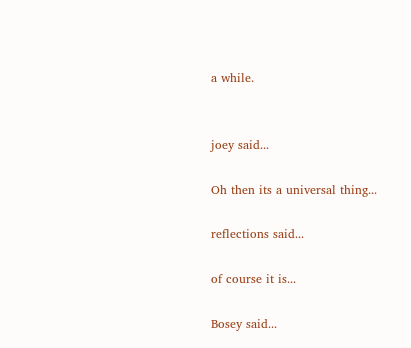a while.


joey said...

Oh then its a universal thing...

reflections said...

of course it is...

Bosey said...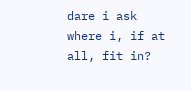dare i ask where i, if at all, fit in?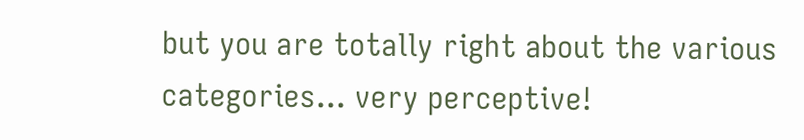but you are totally right about the various categories... very perceptive!